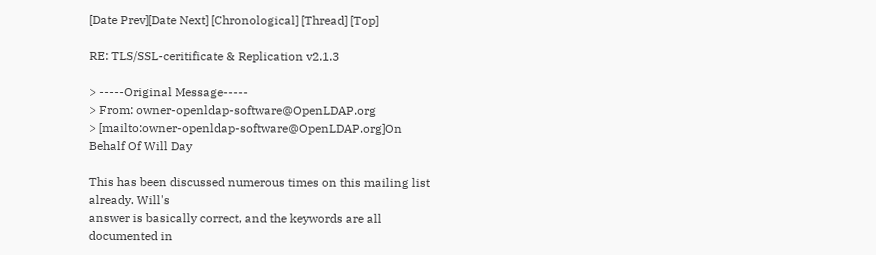[Date Prev][Date Next] [Chronological] [Thread] [Top]

RE: TLS/SSL-ceritificate & Replication v2.1.3

> -----Original Message-----
> From: owner-openldap-software@OpenLDAP.org
> [mailto:owner-openldap-software@OpenLDAP.org]On Behalf Of Will Day

This has been discussed numerous times on this mailing list already. Will's
answer is basically correct, and the keywords are all documented in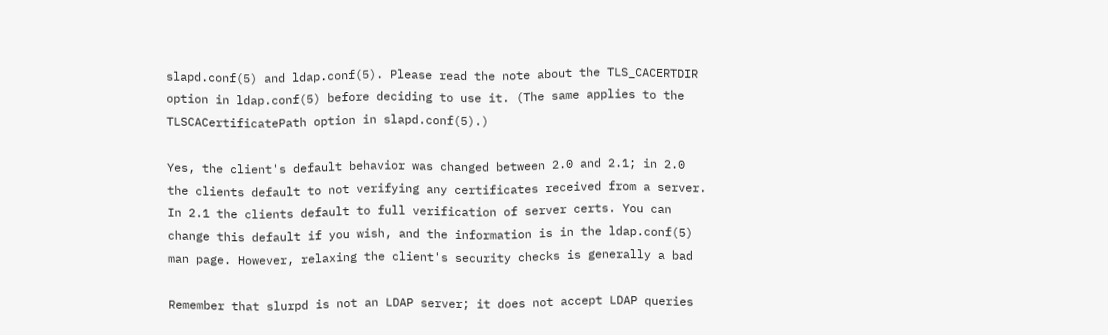slapd.conf(5) and ldap.conf(5). Please read the note about the TLS_CACERTDIR
option in ldap.conf(5) before deciding to use it. (The same applies to the
TLSCACertificatePath option in slapd.conf(5).)

Yes, the client's default behavior was changed between 2.0 and 2.1; in 2.0
the clients default to not verifying any certificates received from a server.
In 2.1 the clients default to full verification of server certs. You can
change this default if you wish, and the information is in the ldap.conf(5)
man page. However, relaxing the client's security checks is generally a bad

Remember that slurpd is not an LDAP server; it does not accept LDAP queries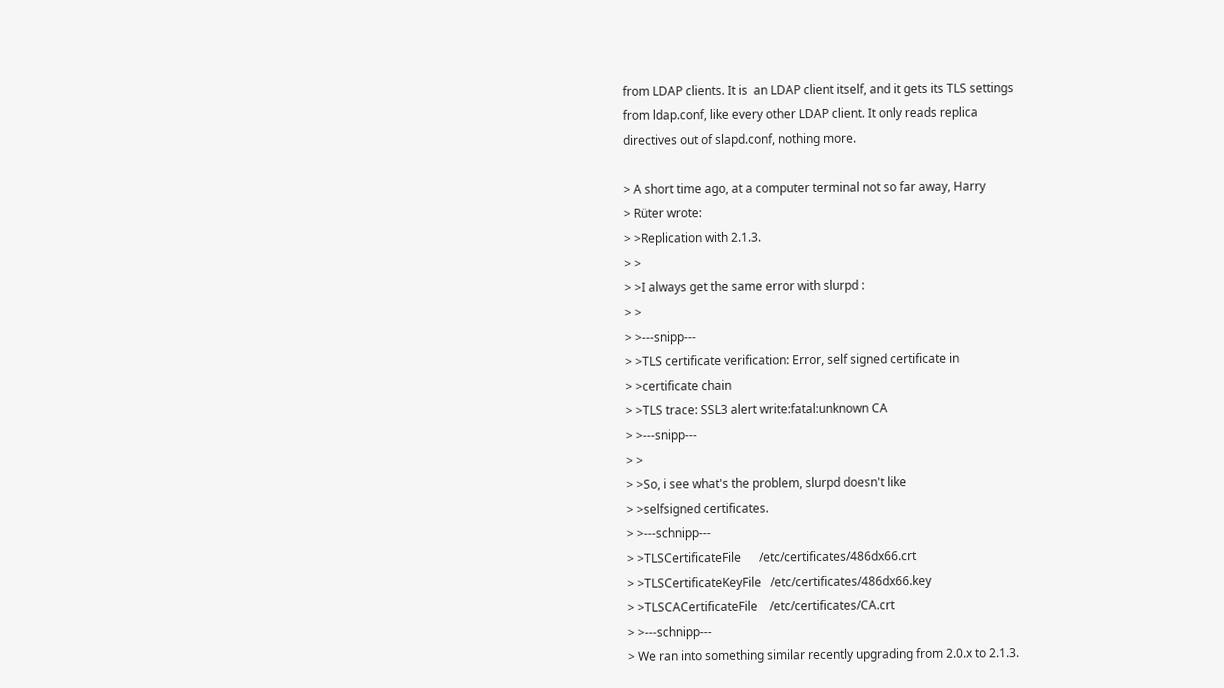from LDAP clients. It is  an LDAP client itself, and it gets its TLS settings
from ldap.conf, like every other LDAP client. It only reads replica
directives out of slapd.conf, nothing more.

> A short time ago, at a computer terminal not so far away, Harry
> Rüter wrote:
> >Replication with 2.1.3.
> >
> >I always get the same error with slurpd :
> >
> >---snipp---
> >TLS certificate verification: Error, self signed certificate in
> >certificate chain
> >TLS trace: SSL3 alert write:fatal:unknown CA
> >---snipp---
> >
> >So, i see what's the problem, slurpd doesn't like
> >selfsigned certificates.
> >---schnipp---
> >TLSCertificateFile      /etc/certificates/486dx66.crt
> >TLSCertificateKeyFile   /etc/certificates/486dx66.key
> >TLSCACertificateFile    /etc/certificates/CA.crt
> >---schnipp---
> We ran into something similar recently upgrading from 2.0.x to 2.1.3.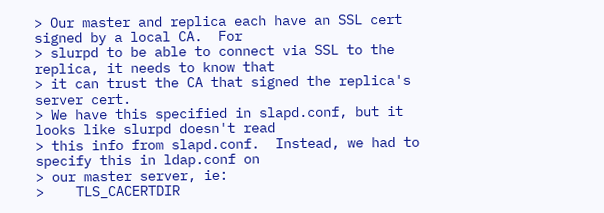> Our master and replica each have an SSL cert signed by a local CA.  For
> slurpd to be able to connect via SSL to the replica, it needs to know that
> it can trust the CA that signed the replica's server cert.
> We have this specified in slapd.conf, but it looks like slurpd doesn't read
> this info from slapd.conf.  Instead, we had to specify this in ldap.conf on
> our master server, ie:
>    TLS_CACERTDIR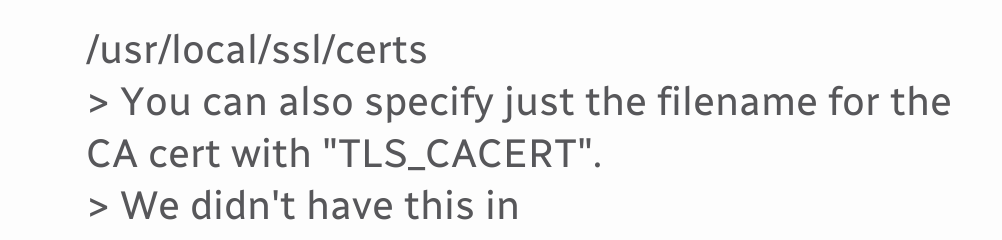/usr/local/ssl/certs
> You can also specify just the filename for the CA cert with "TLS_CACERT".
> We didn't have this in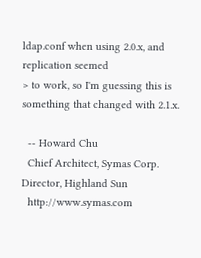ldap.conf when using 2.0.x, and replication seemed
> to work, so I'm guessing this is something that changed with 2.1.x.

  -- Howard Chu
  Chief Architect, Symas Corp.       Director, Highland Sun
  http://www.symas.com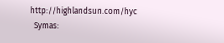http://highlandsun.com/hyc
  Symas: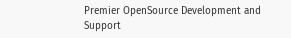Premier OpenSource Development and Support